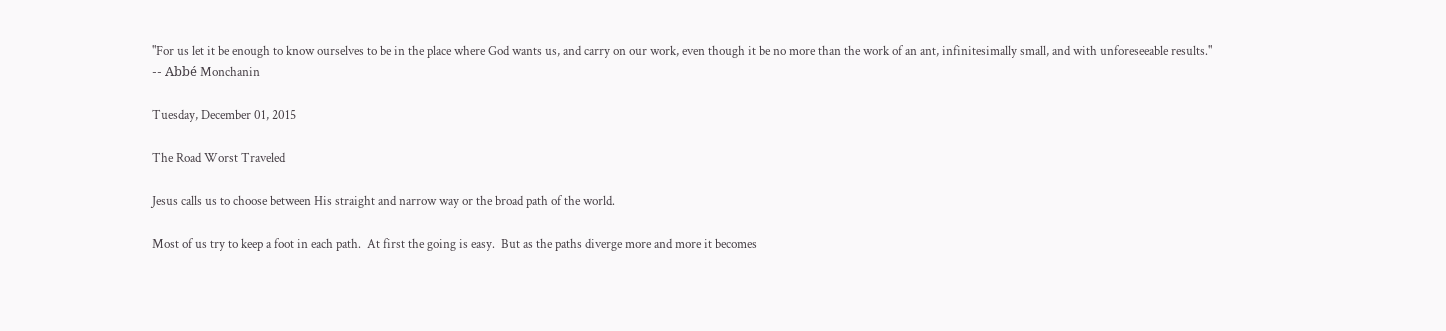"For us let it be enough to know ourselves to be in the place where God wants us, and carry on our work, even though it be no more than the work of an ant, infinitesimally small, and with unforeseeable results."
-- Abbé Monchanin

Tuesday, December 01, 2015

The Road Worst Traveled

Jesus calls us to choose between His straight and narrow way or the broad path of the world.

Most of us try to keep a foot in each path.  At first the going is easy.  But as the paths diverge more and more it becomes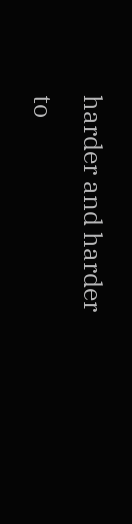harder and harder to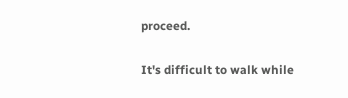proceed.

It's difficult to walk while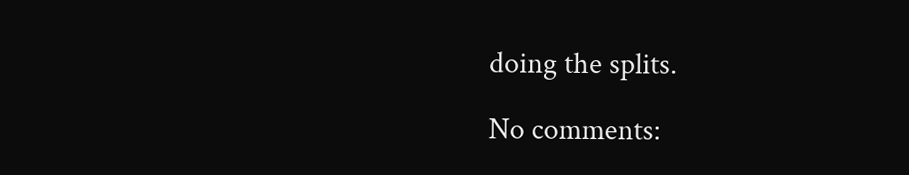doing the splits.

No comments: